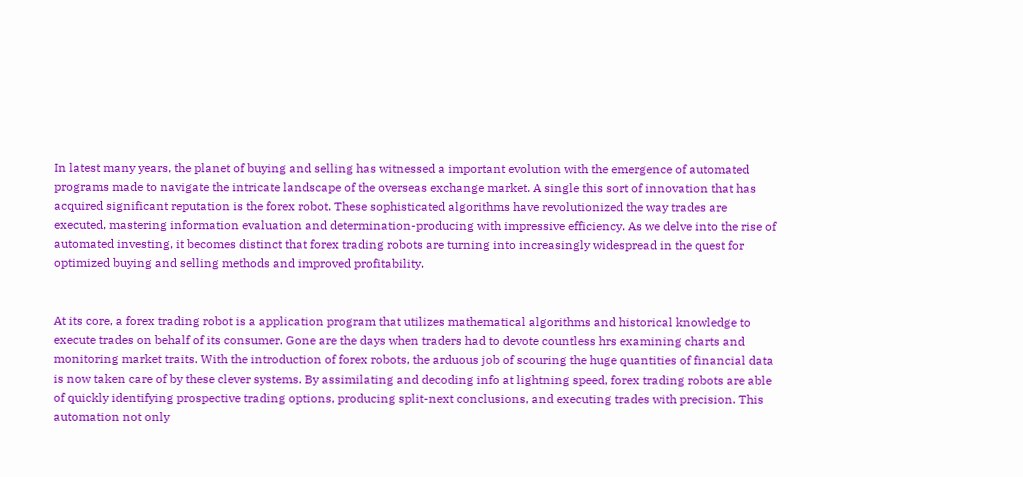In latest many years, the planet of buying and selling has witnessed a important evolution with the emergence of automated programs made to navigate the intricate landscape of the overseas exchange market. A single this sort of innovation that has acquired significant reputation is the forex robot. These sophisticated algorithms have revolutionized the way trades are executed, mastering information evaluation and determination-producing with impressive efficiency. As we delve into the rise of automated investing, it becomes distinct that forex trading robots are turning into increasingly widespread in the quest for optimized buying and selling methods and improved profitability.


At its core, a forex trading robot is a application program that utilizes mathematical algorithms and historical knowledge to execute trades on behalf of its consumer. Gone are the days when traders had to devote countless hrs examining charts and monitoring market traits. With the introduction of forex robots, the arduous job of scouring the huge quantities of financial data is now taken care of by these clever systems. By assimilating and decoding info at lightning speed, forex trading robots are able of quickly identifying prospective trading options, producing split-next conclusions, and executing trades with precision. This automation not only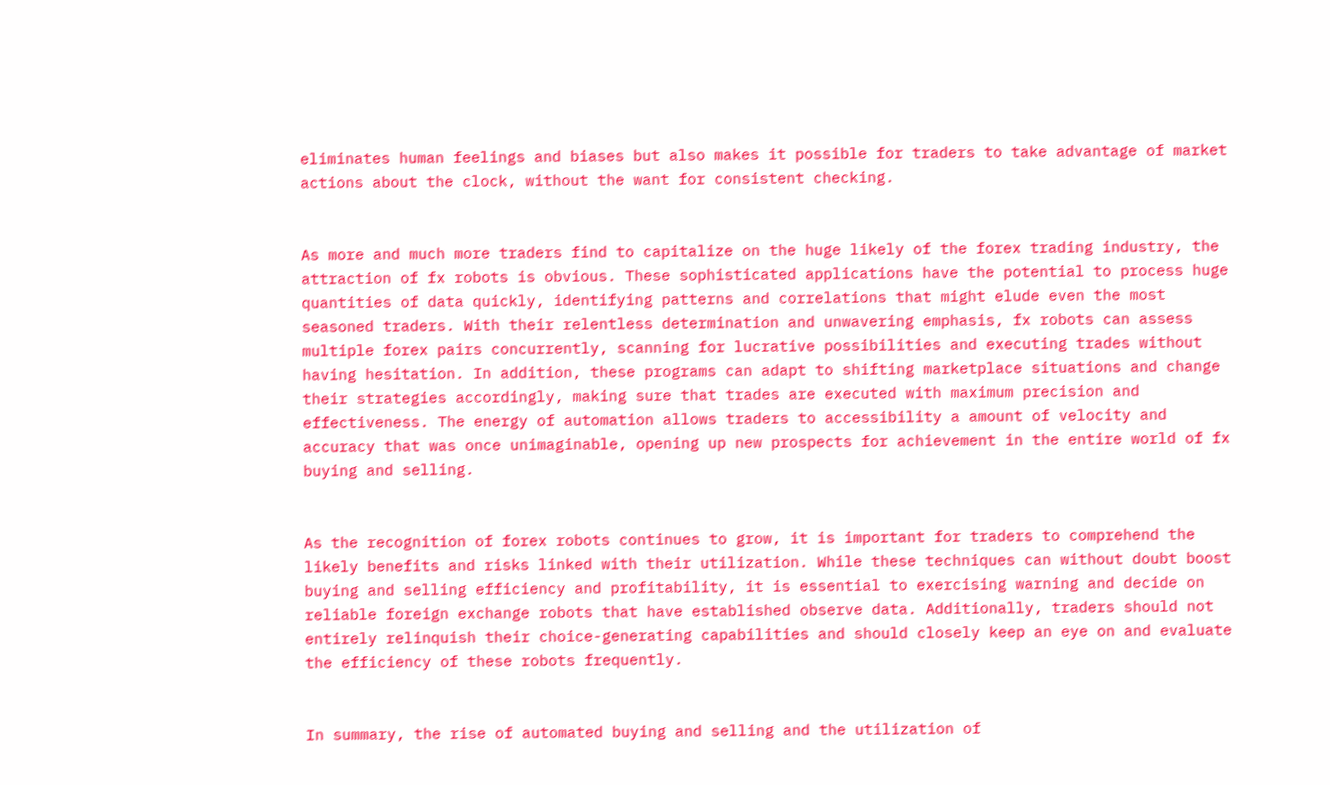eliminates human feelings and biases but also makes it possible for traders to take advantage of market actions about the clock, without the want for consistent checking.


As more and much more traders find to capitalize on the huge likely of the forex trading industry, the attraction of fx robots is obvious. These sophisticated applications have the potential to process huge quantities of data quickly, identifying patterns and correlations that might elude even the most seasoned traders. With their relentless determination and unwavering emphasis, fx robots can assess multiple forex pairs concurrently, scanning for lucrative possibilities and executing trades without having hesitation. In addition, these programs can adapt to shifting marketplace situations and change their strategies accordingly, making sure that trades are executed with maximum precision and effectiveness. The energy of automation allows traders to accessibility a amount of velocity and accuracy that was once unimaginable, opening up new prospects for achievement in the entire world of fx buying and selling.


As the recognition of forex robots continues to grow, it is important for traders to comprehend the likely benefits and risks linked with their utilization. While these techniques can without doubt boost buying and selling efficiency and profitability, it is essential to exercising warning and decide on reliable foreign exchange robots that have established observe data. Additionally, traders should not entirely relinquish their choice-generating capabilities and should closely keep an eye on and evaluate the efficiency of these robots frequently.


In summary, the rise of automated buying and selling and the utilization of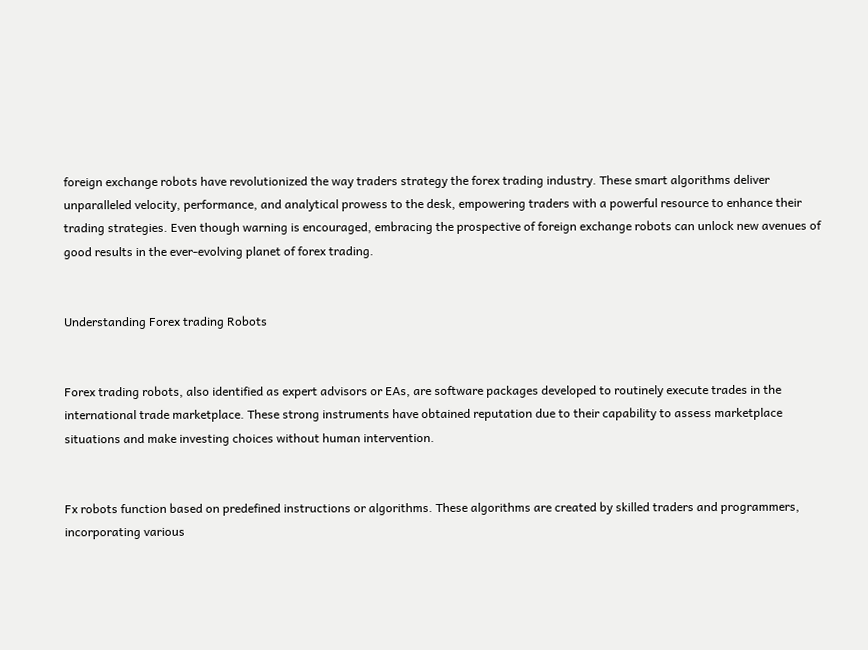foreign exchange robots have revolutionized the way traders strategy the forex trading industry. These smart algorithms deliver unparalleled velocity, performance, and analytical prowess to the desk, empowering traders with a powerful resource to enhance their trading strategies. Even though warning is encouraged, embracing the prospective of foreign exchange robots can unlock new avenues of good results in the ever-evolving planet of forex trading.


Understanding Forex trading Robots


Forex trading robots, also identified as expert advisors or EAs, are software packages developed to routinely execute trades in the international trade marketplace. These strong instruments have obtained reputation due to their capability to assess marketplace situations and make investing choices without human intervention.


Fx robots function based on predefined instructions or algorithms. These algorithms are created by skilled traders and programmers, incorporating various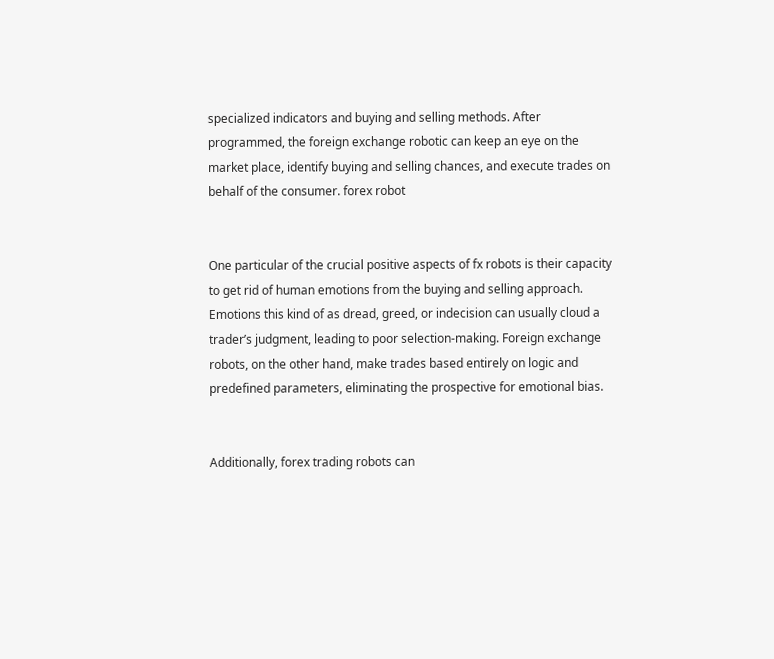specialized indicators and buying and selling methods. After programmed, the foreign exchange robotic can keep an eye on the market place, identify buying and selling chances, and execute trades on behalf of the consumer. forex robot


One particular of the crucial positive aspects of fx robots is their capacity to get rid of human emotions from the buying and selling approach. Emotions this kind of as dread, greed, or indecision can usually cloud a trader’s judgment, leading to poor selection-making. Foreign exchange robots, on the other hand, make trades based entirely on logic and predefined parameters, eliminating the prospective for emotional bias.


Additionally, forex trading robots can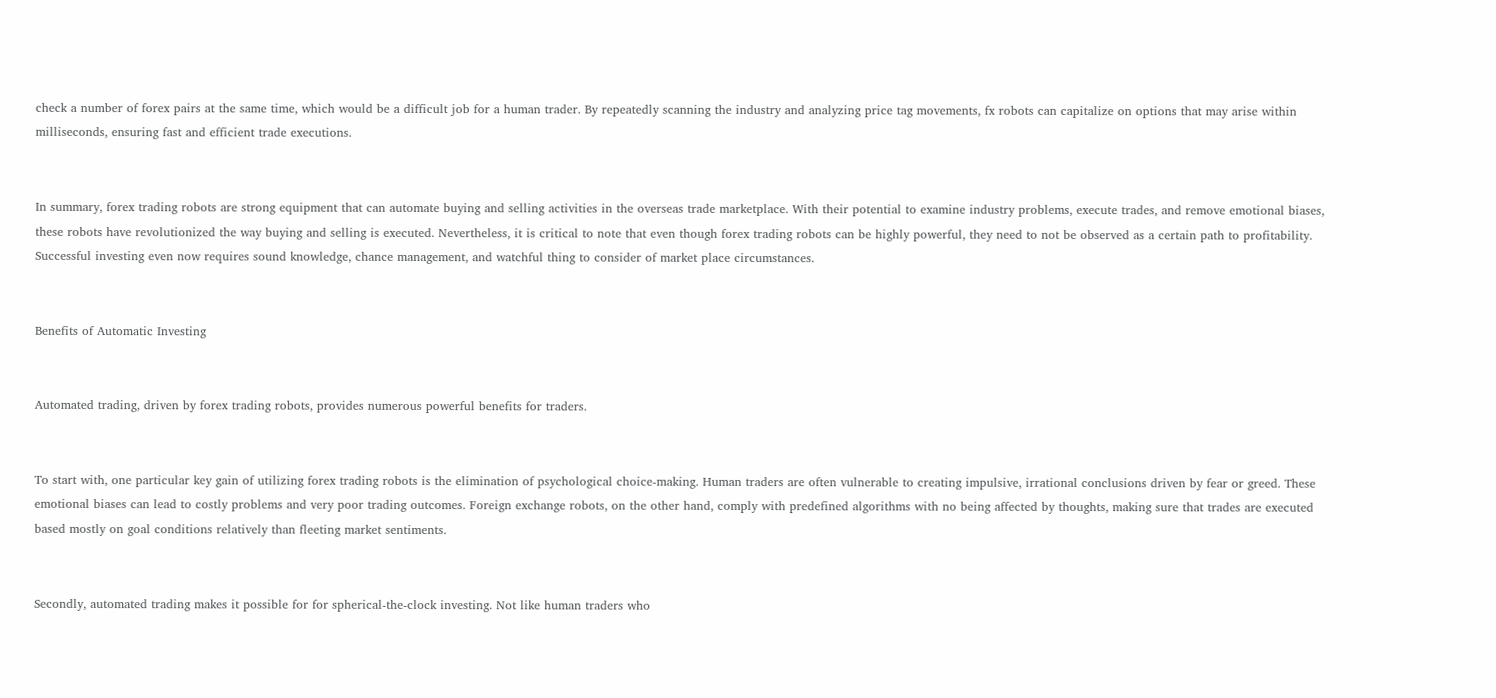check a number of forex pairs at the same time, which would be a difficult job for a human trader. By repeatedly scanning the industry and analyzing price tag movements, fx robots can capitalize on options that may arise within milliseconds, ensuring fast and efficient trade executions.


In summary, forex trading robots are strong equipment that can automate buying and selling activities in the overseas trade marketplace. With their potential to examine industry problems, execute trades, and remove emotional biases, these robots have revolutionized the way buying and selling is executed. Nevertheless, it is critical to note that even though forex trading robots can be highly powerful, they need to not be observed as a certain path to profitability. Successful investing even now requires sound knowledge, chance management, and watchful thing to consider of market place circumstances.


Benefits of Automatic Investing


Automated trading, driven by forex trading robots, provides numerous powerful benefits for traders.


To start with, one particular key gain of utilizing forex trading robots is the elimination of psychological choice-making. Human traders are often vulnerable to creating impulsive, irrational conclusions driven by fear or greed. These emotional biases can lead to costly problems and very poor trading outcomes. Foreign exchange robots, on the other hand, comply with predefined algorithms with no being affected by thoughts, making sure that trades are executed based mostly on goal conditions relatively than fleeting market sentiments.


Secondly, automated trading makes it possible for for spherical-the-clock investing. Not like human traders who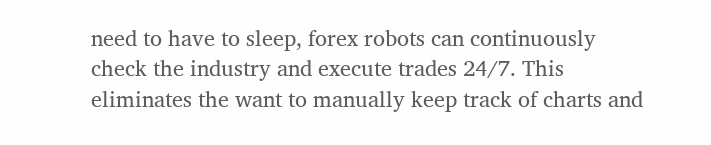need to have to sleep, forex robots can continuously check the industry and execute trades 24/7. This eliminates the want to manually keep track of charts and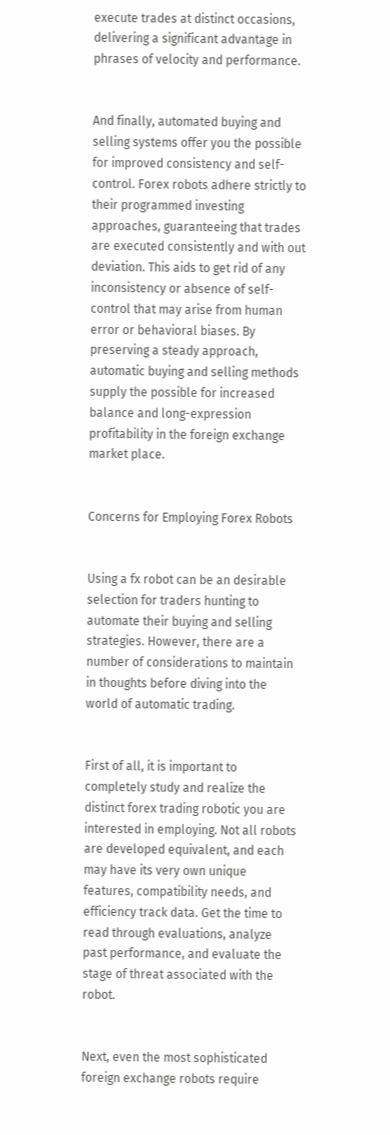execute trades at distinct occasions, delivering a significant advantage in phrases of velocity and performance.


And finally, automated buying and selling systems offer you the possible for improved consistency and self-control. Forex robots adhere strictly to their programmed investing approaches, guaranteeing that trades are executed consistently and with out deviation. This aids to get rid of any inconsistency or absence of self-control that may arise from human error or behavioral biases. By preserving a steady approach, automatic buying and selling methods supply the possible for increased balance and long-expression profitability in the foreign exchange market place.


Concerns for Employing Forex Robots


Using a fx robot can be an desirable selection for traders hunting to automate their buying and selling strategies. However, there are a number of considerations to maintain in thoughts before diving into the world of automatic trading.


First of all, it is important to completely study and realize the distinct forex trading robotic you are interested in employing. Not all robots are developed equivalent, and each may have its very own unique features, compatibility needs, and efficiency track data. Get the time to read through evaluations, analyze past performance, and evaluate the stage of threat associated with the robot.


Next, even the most sophisticated foreign exchange robots require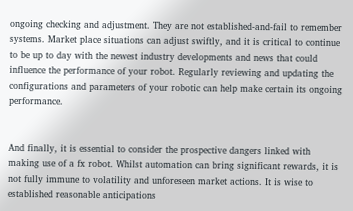ongoing checking and adjustment. They are not established-and-fail to remember systems. Market place situations can adjust swiftly, and it is critical to continue to be up to day with the newest industry developments and news that could influence the performance of your robot. Regularly reviewing and updating the configurations and parameters of your robotic can help make certain its ongoing performance.


And finally, it is essential to consider the prospective dangers linked with making use of a fx robot. Whilst automation can bring significant rewards, it is not fully immune to volatility and unforeseen market actions. It is wise to established reasonable anticipations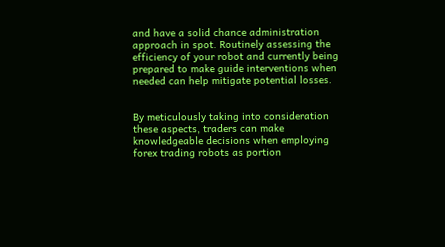and have a solid chance administration approach in spot. Routinely assessing the efficiency of your robot and currently being prepared to make guide interventions when needed can help mitigate potential losses.


By meticulously taking into consideration these aspects, traders can make knowledgeable decisions when employing forex trading robots as portion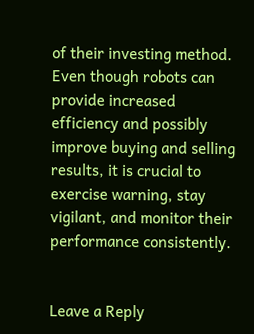of their investing method. Even though robots can provide increased efficiency and possibly improve buying and selling results, it is crucial to exercise warning, stay vigilant, and monitor their performance consistently.


Leave a Reply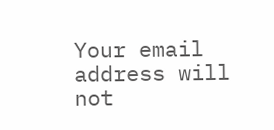Your email address will not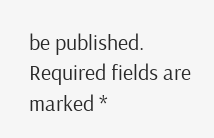be published. Required fields are marked *